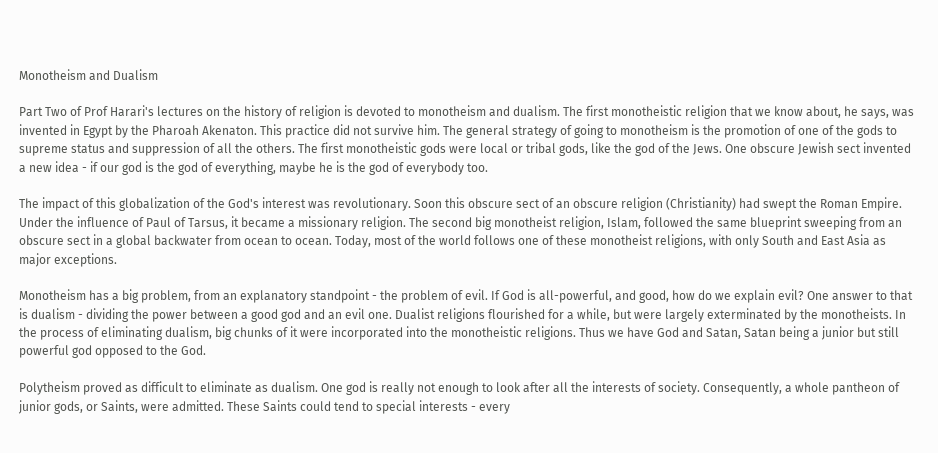Monotheism and Dualism

Part Two of Prof Harari's lectures on the history of religion is devoted to monotheism and dualism. The first monotheistic religion that we know about, he says, was invented in Egypt by the Pharoah Akenaton. This practice did not survive him. The general strategy of going to monotheism is the promotion of one of the gods to supreme status and suppression of all the others. The first monotheistic gods were local or tribal gods, like the god of the Jews. One obscure Jewish sect invented a new idea - if our god is the god of everything, maybe he is the god of everybody too.

The impact of this globalization of the God's interest was revolutionary. Soon this obscure sect of an obscure religion (Christianity) had swept the Roman Empire. Under the influence of Paul of Tarsus, it became a missionary religion. The second big monotheist religion, Islam, followed the same blueprint sweeping from an obscure sect in a global backwater from ocean to ocean. Today, most of the world follows one of these monotheist religions, with only South and East Asia as major exceptions.

Monotheism has a big problem, from an explanatory standpoint - the problem of evil. If God is all-powerful, and good, how do we explain evil? One answer to that is dualism - dividing the power between a good god and an evil one. Dualist religions flourished for a while, but were largely exterminated by the monotheists. In the process of eliminating dualism, big chunks of it were incorporated into the monotheistic religions. Thus we have God and Satan, Satan being a junior but still powerful god opposed to the God.

Polytheism proved as difficult to eliminate as dualism. One god is really not enough to look after all the interests of society. Consequently, a whole pantheon of junior gods, or Saints, were admitted. These Saints could tend to special interests - every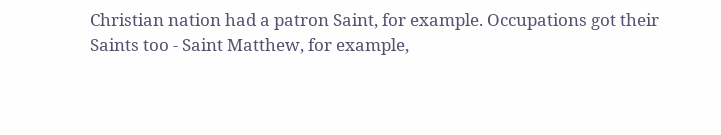Christian nation had a patron Saint, for example. Occupations got their Saints too - Saint Matthew, for example,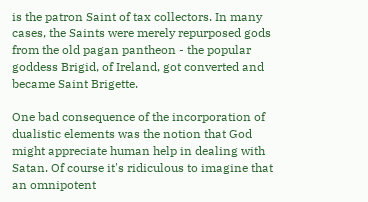is the patron Saint of tax collectors. In many cases, the Saints were merely repurposed gods from the old pagan pantheon - the popular goddess Brigid, of Ireland, got converted and became Saint Brigette.

One bad consequence of the incorporation of dualistic elements was the notion that God might appreciate human help in dealing with Satan. Of course it's ridiculous to imagine that an omnipotent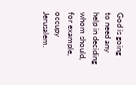God is going to need any help in deciding whom should, for example, occupy Jerusalem.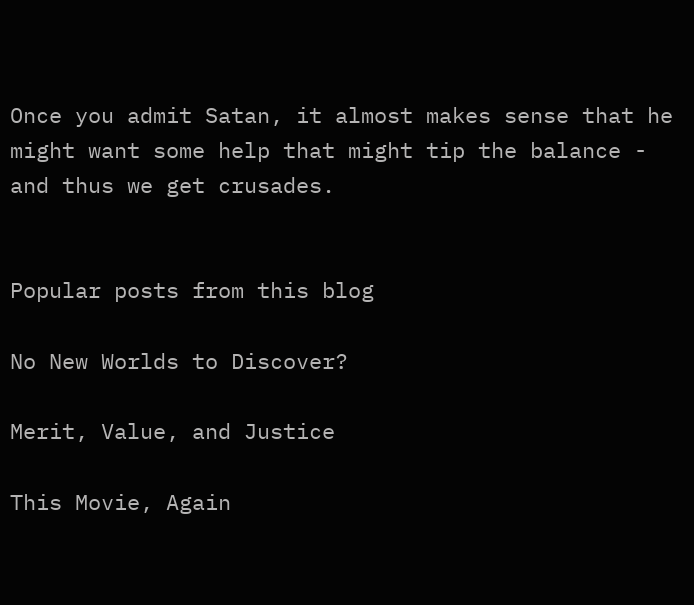Once you admit Satan, it almost makes sense that he might want some help that might tip the balance - and thus we get crusades.


Popular posts from this blog

No New Worlds to Discover?

Merit, Value, and Justice

This Movie, Again